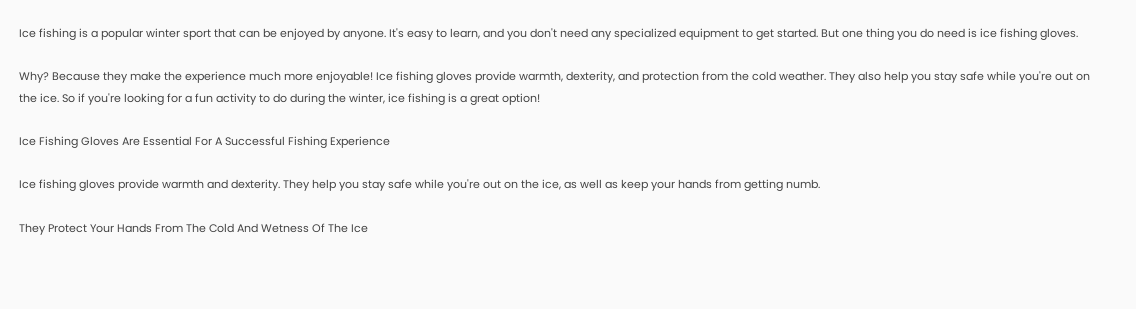Ice fishing is a popular winter sport that can be enjoyed by anyone. It's easy to learn, and you don't need any specialized equipment to get started. But one thing you do need is ice fishing gloves.

Why? Because they make the experience much more enjoyable! Ice fishing gloves provide warmth, dexterity, and protection from the cold weather. They also help you stay safe while you're out on the ice. So if you're looking for a fun activity to do during the winter, ice fishing is a great option!

Ice Fishing Gloves Are Essential For A Successful Fishing Experience

Ice fishing gloves provide warmth and dexterity. They help you stay safe while you're out on the ice, as well as keep your hands from getting numb.

They Protect Your Hands From The Cold And Wetness Of The Ice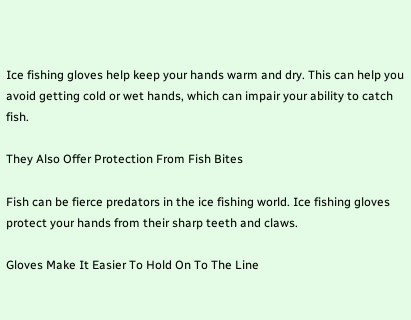Ice fishing gloves help keep your hands warm and dry. This can help you avoid getting cold or wet hands, which can impair your ability to catch fish.

They Also Offer Protection From Fish Bites

Fish can be fierce predators in the ice fishing world. Ice fishing gloves protect your hands from their sharp teeth and claws.

Gloves Make It Easier To Hold On To The Line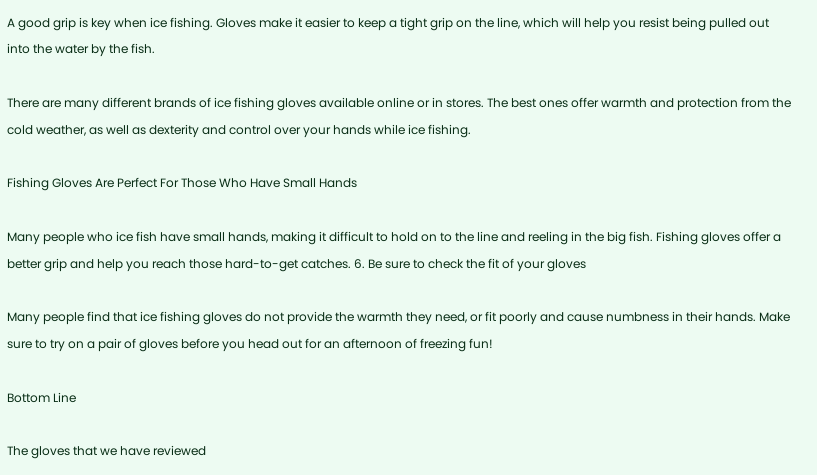A good grip is key when ice fishing. Gloves make it easier to keep a tight grip on the line, which will help you resist being pulled out into the water by the fish.

There are many different brands of ice fishing gloves available online or in stores. The best ones offer warmth and protection from the cold weather, as well as dexterity and control over your hands while ice fishing.

Fishing Gloves Are Perfect For Those Who Have Small Hands

Many people who ice fish have small hands, making it difficult to hold on to the line and reeling in the big fish. Fishing gloves offer a better grip and help you reach those hard-to-get catches. 6. Be sure to check the fit of your gloves

Many people find that ice fishing gloves do not provide the warmth they need, or fit poorly and cause numbness in their hands. Make sure to try on a pair of gloves before you head out for an afternoon of freezing fun!

Bottom Line

The gloves that we have reviewed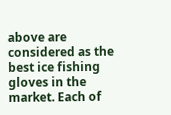above are considered as the best ice fishing gloves in the market. Each of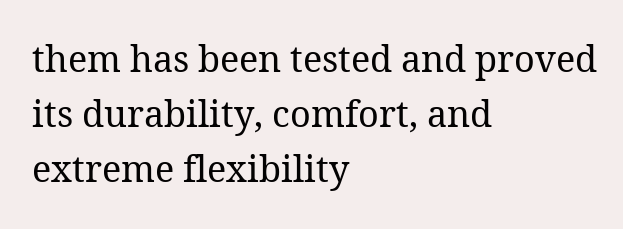them has been tested and proved its durability, comfort, and extreme flexibility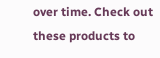over time. Check out these products to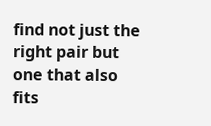find not just the right pair but one that also fits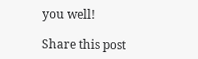you well!

Share this post